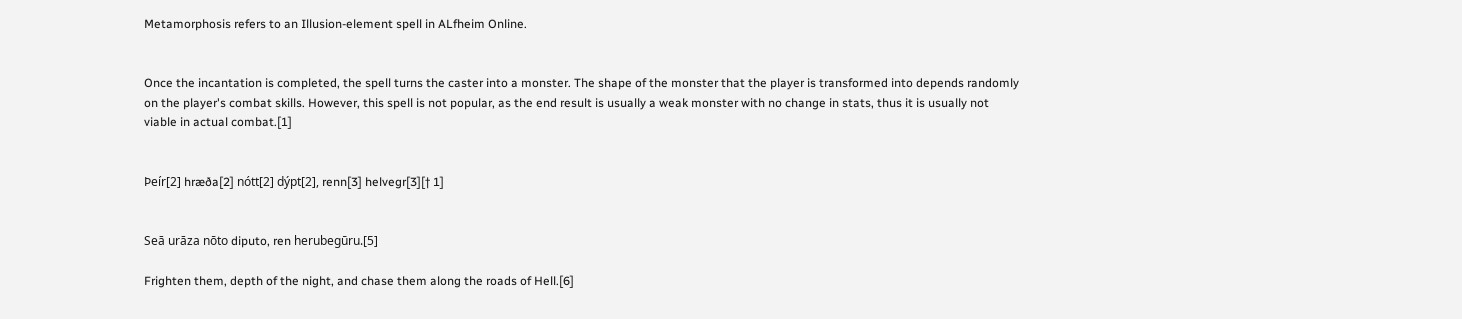Metamorphosis refers to an Illusion-element spell in ALfheim Online.


Once the incantation is completed, the spell turns the caster into a monster. The shape of the monster that the player is transformed into depends randomly on the player's combat skills. However, this spell is not popular, as the end result is usually a weak monster with no change in stats, thus it is usually not viable in actual combat.[1]


Þeír[2] hræða[2] nótt[2] dýpt[2], renn[3] helvegr[3][† 1]


Seā urāza nōto diputo, ren herubegūru.[5]

Frighten them, depth of the night, and chase them along the roads of Hell.[6]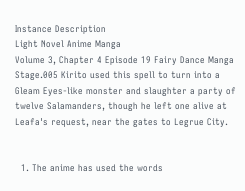Instance Description
Light Novel Anime Manga
Volume 3, Chapter 4 Episode 19 Fairy Dance Manga Stage.005 Kirito used this spell to turn into a Gleam Eyes-like monster and slaughter a party of twelve Salamanders, though he left one alive at Leafa's request, near the gates to Legrue City.


  1. The anime has used the words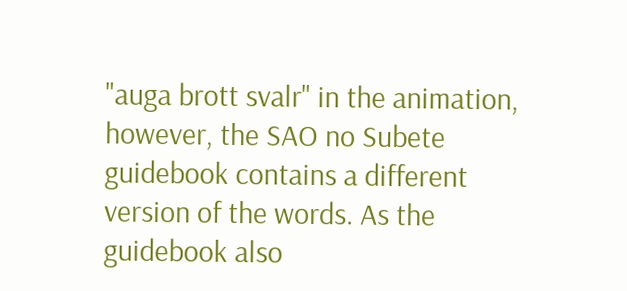"auga brott svalr" in the animation, however, the SAO no Subete guidebook contains a different version of the words. As the guidebook also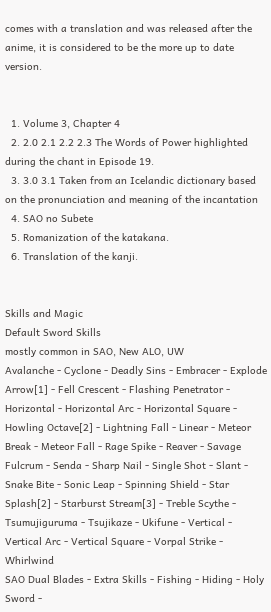comes with a translation and was released after the anime, it is considered to be the more up to date version.


  1. Volume 3, Chapter 4
  2. 2.0 2.1 2.2 2.3 The Words of Power highlighted during the chant in Episode 19.
  3. 3.0 3.1 Taken from an Icelandic dictionary based on the pronunciation and meaning of the incantation
  4. SAO no Subete
  5. Romanization of the katakana.
  6. Translation of the kanji.


Skills and Magic
Default Sword Skills
mostly common in SAO, New ALO, UW
Avalanche - Cyclone - Deadly Sins - Embracer - Explode Arrow[1] - Fell Crescent - Flashing Penetrator - Horizontal - Horizontal Arc - Horizontal Square - Howling Octave[2] - Lightning Fall - Linear - Meteor Break - Meteor Fall - Rage Spike - Reaver - Savage Fulcrum - Senda - Sharp Nail - Single Shot - Slant - Snake Bite - Sonic Leap - Spinning Shield - Star Splash[2] - Starburst Stream[3] - Treble Scythe - Tsumujiguruma - Tsujikaze - Ukifune - Vertical - Vertical Arc - Vertical Square - Vorpal Strike - Whirlwind
SAO Dual Blades - Extra Skills - Fishing - Hiding - Holy Sword -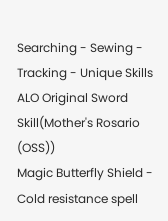Searching - Sewing - Tracking - Unique Skills
ALO Original Sword Skill(Mother's Rosario (OSS))
Magic Butterfly Shield - Cold resistance spell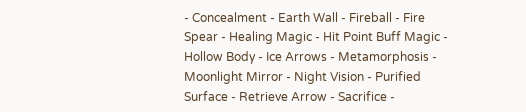- Concealment - Earth Wall - Fireball - Fire Spear - Healing Magic - Hit Point Buff Magic - Hollow Body - Ice Arrows - Metamorphosis - Moonlight Mirror - Night Vision - Purified Surface - Retrieve Arrow - Sacrifice -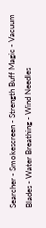Searcher - Smokescreen - Strength Buff Magic - Vacuum Blades - Water Breathing - Wind Needles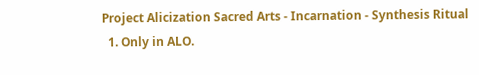Project Alicization Sacred Arts - Incarnation - Synthesis Ritual
  1. Only in ALO.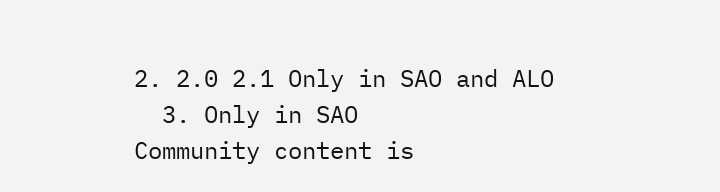2. 2.0 2.1 Only in SAO and ALO
  3. Only in SAO
Community content is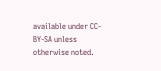available under CC-BY-SA unless otherwise noted.